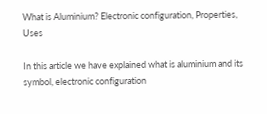What is Aluminium? Electronic configuration, Properties, Uses

In this article we have explained what is aluminium and its symbol, electronic configuration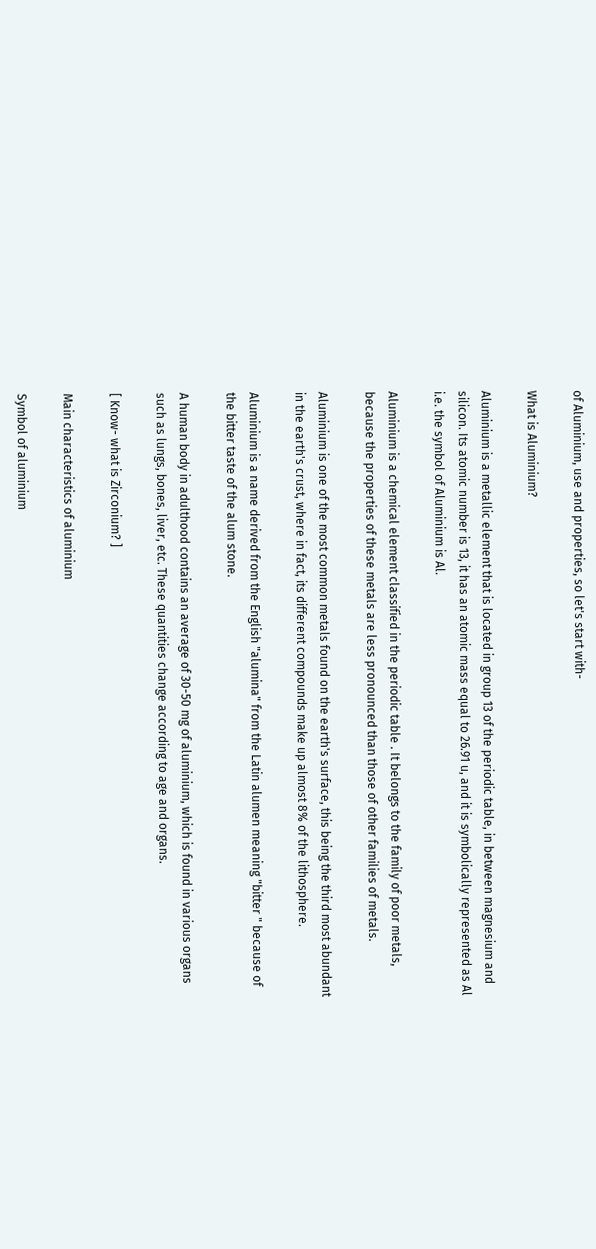of Aluminium, use and properties, so let's start with-

What is Aluminium?

Aluminium is a metallic element that is located in group 13 of the periodic table, in between magnesium and silicon. Its atomic number is 13, it has an atomic mass equal to 26.91 u, and it is symbolically represented as Al i.e. the symbol of Aluminium is Al.

Aluminium is a chemical element classified in the periodic table . It belongs to the family of poor metals, because the properties of these metals are less pronounced than those of other families of metals.

Aluminium is one of the most common metals found on the earth's surface, this being the third most abundant in the earth's crust, where in fact, its different compounds make up almost 8% of the lithosphere.

Aluminium is a name derived from the English "alumina" from the Latin alumen meaning "bitter " because of the bitter taste of the alum stone.

A human body in adulthood contains an average of 30-50 mg of aluminium, which is found in various organs such as lungs, bones, liver, etc. These quantities change according to age and organs.

[ Know- what is Zirconium? ]

Main characteristics of aluminium

Symbol of aluminium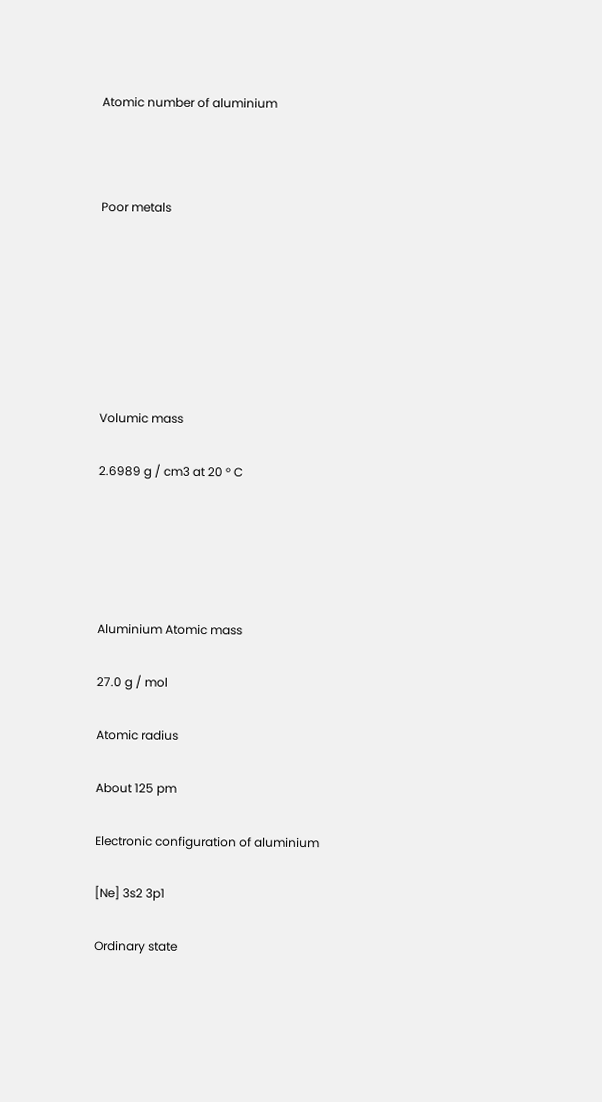Atomic number of aluminium



Poor metals







Volumic mass

2.6989 g / cm3 at 20 ° C





Aluminium Atomic mass

27.0 g / mol

Atomic radius

About 125 pm

Electronic configuration of aluminium

[Ne] 3s2 3p1

Ordinary state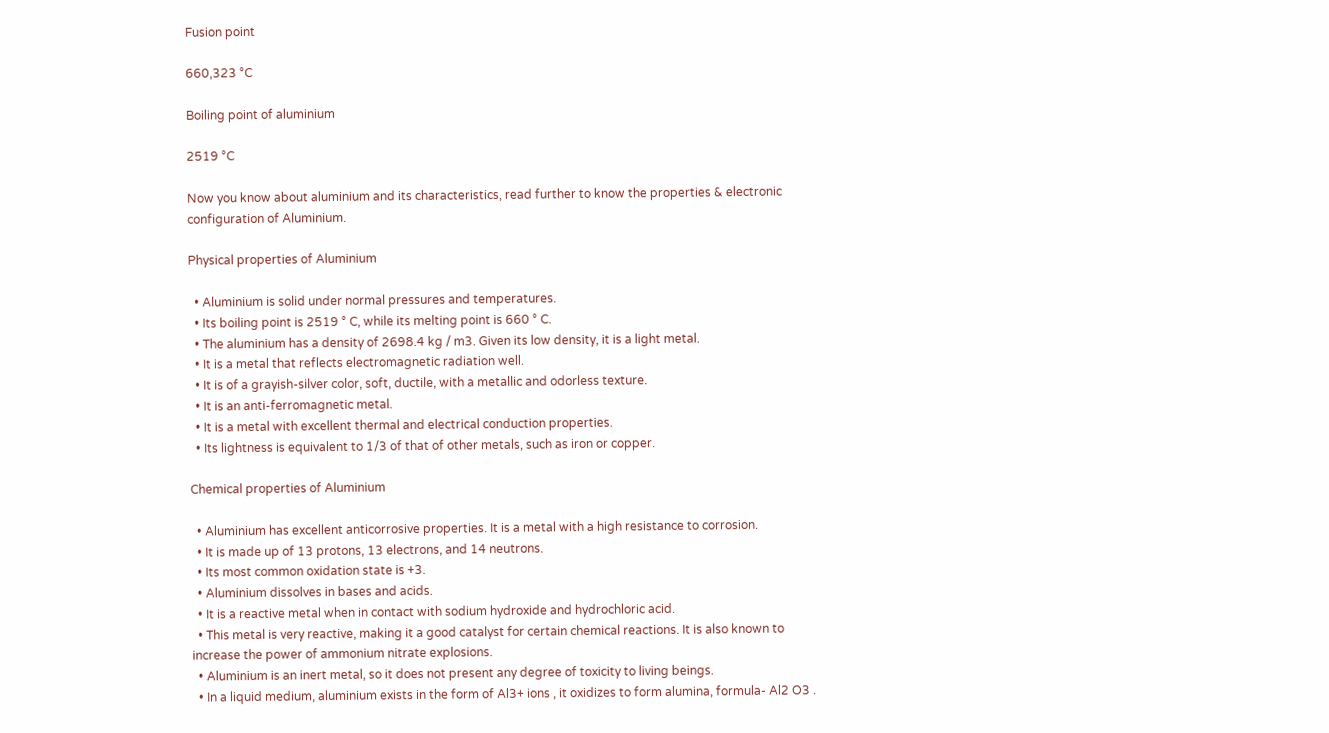Fusion point

660,323 °C

Boiling point of aluminium

2519 °C

Now you know about aluminium and its characteristics, read further to know the properties & electronic configuration of Aluminium.

Physical properties of Aluminium

  • Aluminium is solid under normal pressures and temperatures.
  • Its boiling point is 2519 ° C, while its melting point is 660 ° C.
  • The aluminium has a density of 2698.4 kg / m3. Given its low density, it is a light metal.
  • It is a metal that reflects electromagnetic radiation well.
  • It is of a grayish-silver color, soft, ductile, with a metallic and odorless texture.
  • It is an anti-ferromagnetic metal.
  • It is a metal with excellent thermal and electrical conduction properties.
  • Its lightness is equivalent to 1/3 of that of other metals, such as iron or copper.

Chemical properties of Aluminium

  • Aluminium has excellent anticorrosive properties. It is a metal with a high resistance to corrosion.
  • It is made up of 13 protons, 13 electrons, and 14 neutrons.
  • Its most common oxidation state is +3.
  • Aluminium dissolves in bases and acids.
  • It is a reactive metal when in contact with sodium hydroxide and hydrochloric acid.
  • This metal is very reactive, making it a good catalyst for certain chemical reactions. It is also known to increase the power of ammonium nitrate explosions.
  • Aluminium is an inert metal, so it does not present any degree of toxicity to living beings.
  • In a liquid medium, aluminium exists in the form of Al3+ ions , it oxidizes to form alumina, formula- Al2 O3 .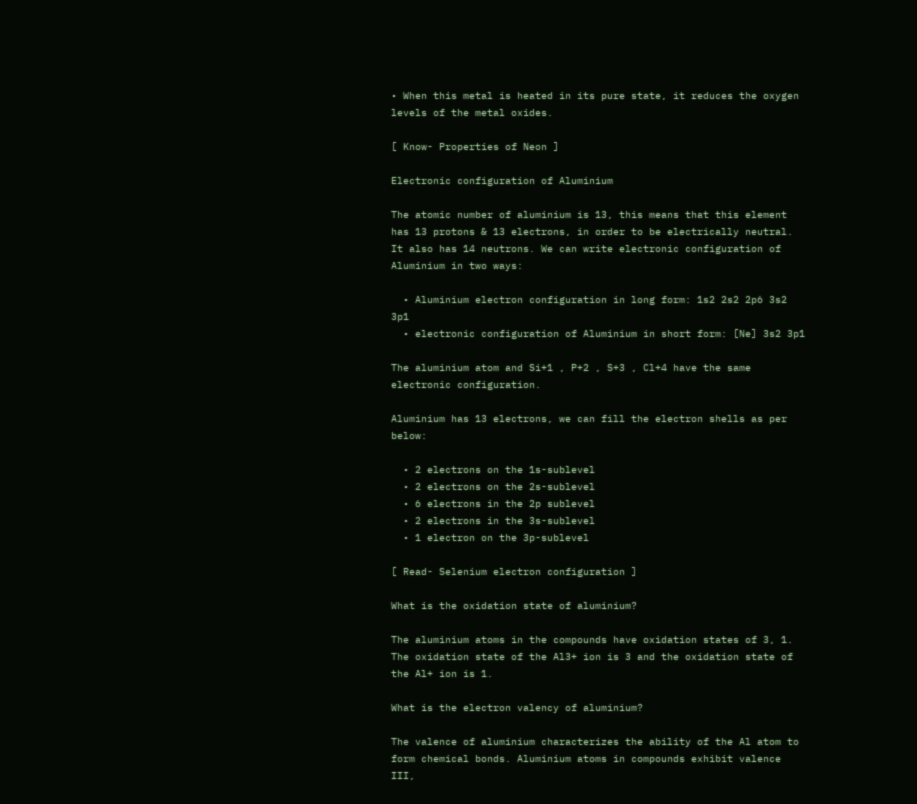• When this metal is heated in its pure state, it reduces the oxygen levels of the metal oxides.

[ Know- Properties of Neon ]

Electronic configuration of Aluminium

The atomic number of aluminium is 13, this means that this element has 13 protons & 13 electrons, in order to be electrically neutral. It also has 14 neutrons. We can write electronic configuration of Aluminium in two ways:

  • Aluminium electron configuration in long form: 1s2 2s2 2p6 3s2 3p1
  • electronic configuration of Aluminium in short form: [Ne] 3s2 3p1

The aluminium atom and Si+1 , P+2 , S+3 , Cl+4 have the same electronic configuration.

Aluminium has 13 electrons, we can fill the electron shells as per below:

  • 2 electrons on the 1s-sublevel
  • 2 electrons on the 2s-sublevel
  • 6 electrons in the 2p sublevel
  • 2 electrons in the 3s-sublevel
  • 1 electron on the 3p-sublevel

[ Read- Selenium electron configuration ]

What is the oxidation state of aluminium?

The aluminium atoms in the compounds have oxidation states of 3, 1. The oxidation state of the Al3+ ion is 3 and the oxidation state of the Al+ ion is 1.

What is the electron valency of aluminium?

The valence of aluminium characterizes the ability of the Al atom to form chemical bonds. Aluminium atoms in compounds exhibit valence III,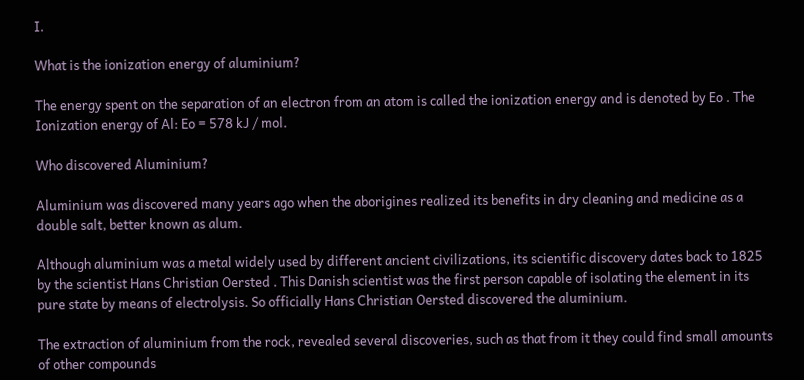I.

What is the ionization energy of aluminium?

The energy spent on the separation of an electron from an atom is called the ionization energy and is denoted by Eo . The Ionization energy of Al: Eo = 578 kJ / mol.

Who discovered Aluminium?

Aluminium was discovered many years ago when the aborigines realized its benefits in dry cleaning and medicine as a double salt, better known as alum.

Although aluminium was a metal widely used by different ancient civilizations, its scientific discovery dates back to 1825 by the scientist Hans Christian Oersted . This Danish scientist was the first person capable of isolating the element in its pure state by means of electrolysis. So officially Hans Christian Oersted discovered the aluminium.

The extraction of aluminium from the rock, revealed several discoveries, such as that from it they could find small amounts of other compounds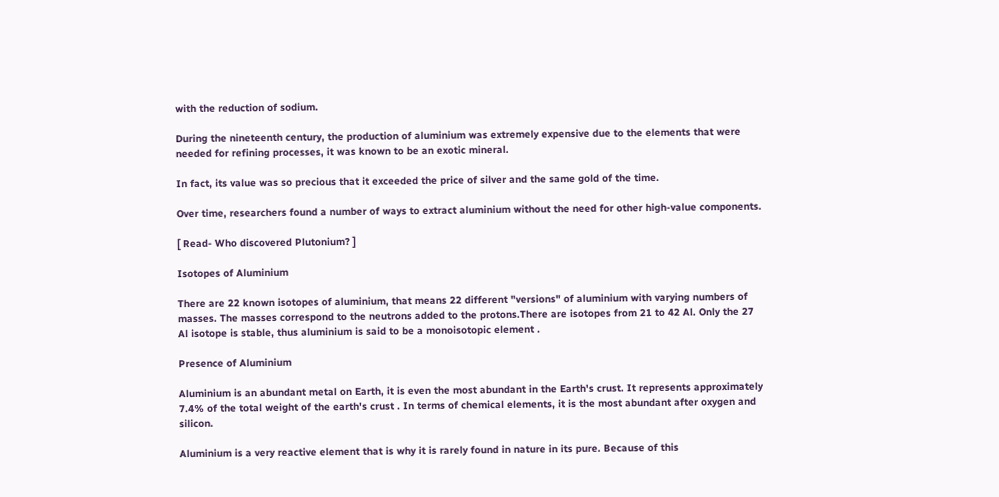with the reduction of sodium.

During the nineteenth century, the production of aluminium was extremely expensive due to the elements that were needed for refining processes, it was known to be an exotic mineral.

In fact, its value was so precious that it exceeded the price of silver and the same gold of the time.

Over time, researchers found a number of ways to extract aluminium without the need for other high-value components.

[ Read- Who discovered Plutonium? ]

Isotopes of Aluminium

There are 22 known isotopes of aluminium, that means 22 different "versions" of aluminium with varying numbers of masses. The masses correspond to the neutrons added to the protons.There are isotopes from 21 to 42 Al. Only the 27 Al isotope is stable, thus aluminium is said to be a monoisotopic element .

Presence of Aluminium

Aluminium is an abundant metal on Earth, it is even the most abundant in the Earth's crust. It represents approximately 7.4% of the total weight of the earth's crust . In terms of chemical elements, it is the most abundant after oxygen and silicon.

Aluminium is a very reactive element that is why it is rarely found in nature in its pure. Because of this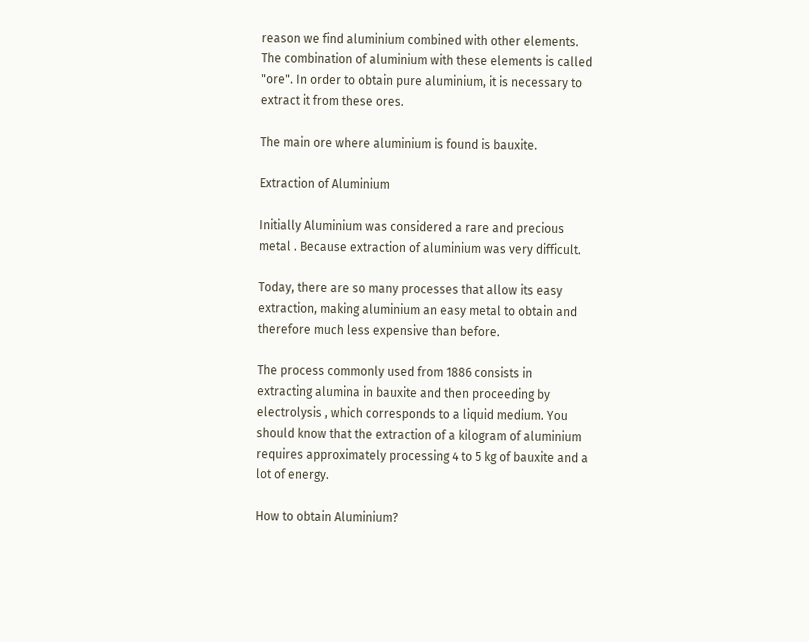reason we find aluminium combined with other elements. The combination of aluminium with these elements is called "ore". In order to obtain pure aluminium, it is necessary to extract it from these ores.

The main ore where aluminium is found is bauxite.

Extraction of Aluminium

Initially Aluminium was considered a rare and precious metal . Because extraction of aluminium was very difficult.

Today, there are so many processes that allow its easy extraction, making aluminium an easy metal to obtain and therefore much less expensive than before.

The process commonly used from 1886 consists in extracting alumina in bauxite and then proceeding by electrolysis , which corresponds to a liquid medium. You should know that the extraction of a kilogram of aluminium requires approximately processing 4 to 5 kg of bauxite and a lot of energy.

How to obtain Aluminium?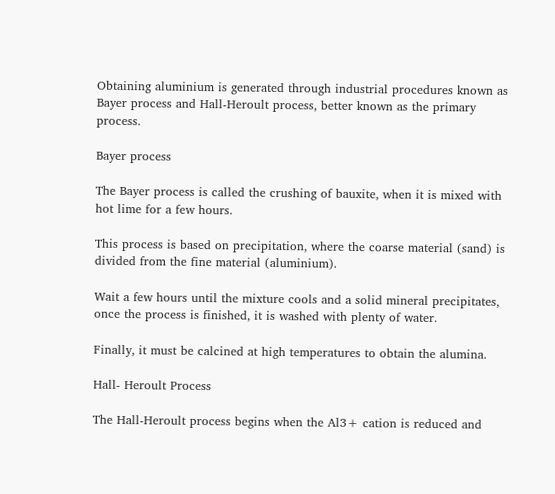Obtaining aluminium is generated through industrial procedures known as Bayer process and Hall-Heroult process, better known as the primary process.

Bayer process

The Bayer process is called the crushing of bauxite, when it is mixed with hot lime for a few hours.

This process is based on precipitation, where the coarse material (sand) is divided from the fine material (aluminium).

Wait a few hours until the mixture cools and a solid mineral precipitates, once the process is finished, it is washed with plenty of water.

Finally, it must be calcined at high temperatures to obtain the alumina.

Hall- Heroult Process

The Hall-Heroult process begins when the Al3+ cation is reduced and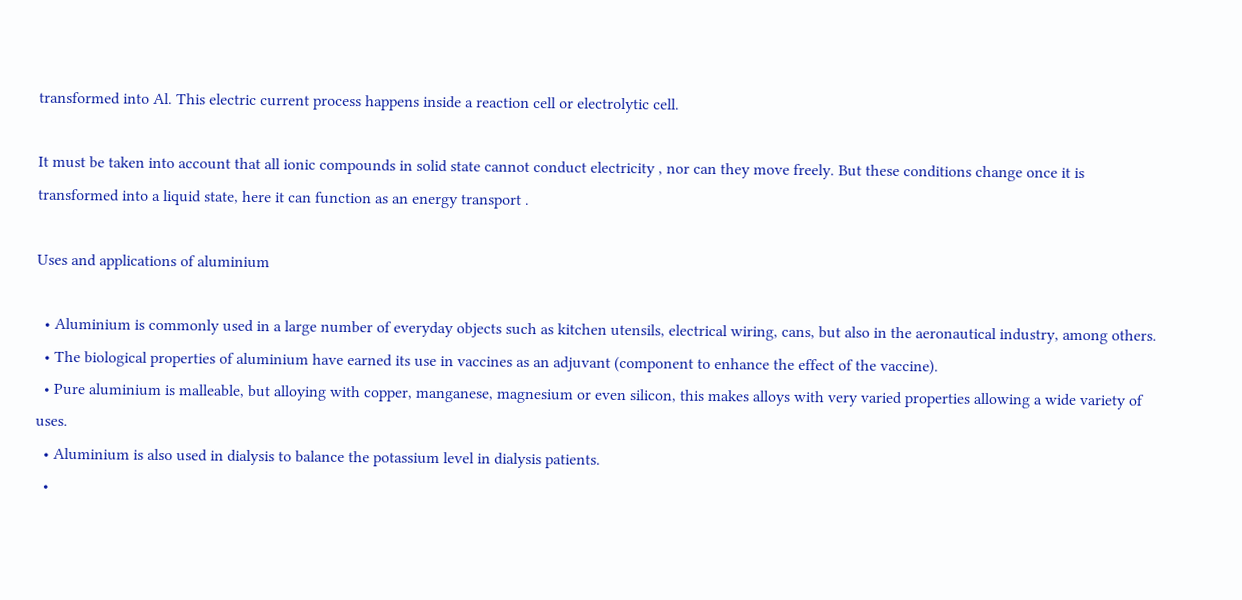transformed into Al. This electric current process happens inside a reaction cell or electrolytic cell.

It must be taken into account that all ionic compounds in solid state cannot conduct electricity , nor can they move freely. But these conditions change once it is transformed into a liquid state, here it can function as an energy transport .

Uses and applications of aluminium

  • Aluminium is commonly used in a large number of everyday objects such as kitchen utensils, electrical wiring, cans, but also in the aeronautical industry, among others.
  • The biological properties of aluminium have earned its use in vaccines as an adjuvant (component to enhance the effect of the vaccine).
  • Pure aluminium is malleable, but alloying with copper, manganese, magnesium or even silicon, this makes alloys with very varied properties allowing a wide variety of uses.
  • Aluminium is also used in dialysis to balance the potassium level in dialysis patients.
  •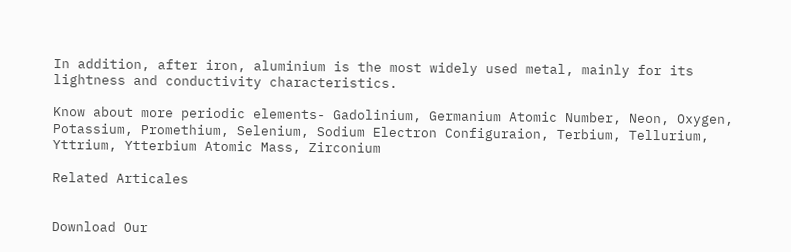In addition, after iron, aluminium is the most widely used metal, mainly for its lightness and conductivity characteristics.

Know about more periodic elements- Gadolinium, Germanium Atomic Number, Neon, Oxygen, Potassium, Promethium, Selenium, Sodium Electron Configuraion, Terbium, Tellurium, Yttrium, Ytterbium Atomic Mass, Zirconium

Related Articales


Download Our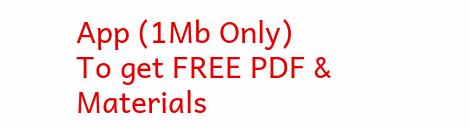App (1Mb Only)
To get FREE PDF & Materials